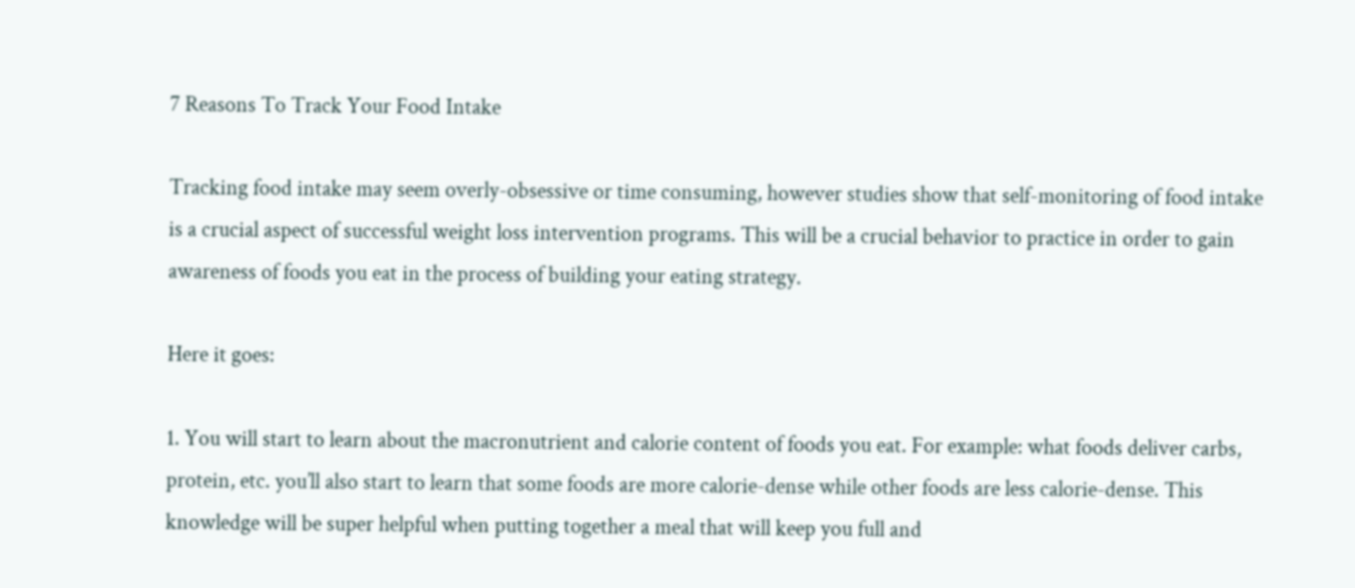7 Reasons To Track Your Food Intake

Tracking food intake may seem overly-obsessive or time consuming, however studies show that self-monitoring of food intake is a crucial aspect of successful weight loss intervention programs. This will be a crucial behavior to practice in order to gain awareness of foods you eat in the process of building your eating strategy.

Here it goes:

1. You will start to learn about the macronutrient and calorie content of foods you eat. For example: what foods deliver carbs, protein, etc. you’ll also start to learn that some foods are more calorie-dense while other foods are less calorie-dense. This knowledge will be super helpful when putting together a meal that will keep you full and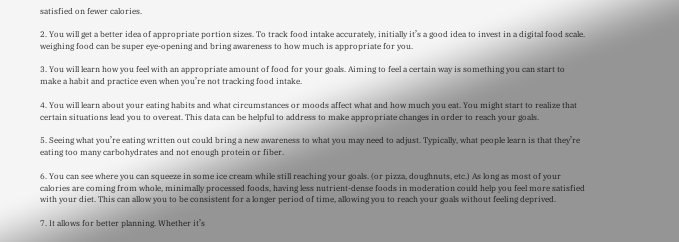satisfied on fewer calories.

2. You will get a better idea of appropriate portion sizes. To track food intake accurately, initially it’s a good idea to invest in a digital food scale. weighing food can be super eye-opening and bring awareness to how much is appropriate for you.

3. You will learn how you feel with an appropriate amount of food for your goals. Aiming to feel a certain way is something you can start to make a habit and practice even when you’re not tracking food intake.

4. You will learn about your eating habits and what circumstances or moods affect what and how much you eat. You might start to realize that certain situations lead you to overeat. This data can be helpful to address to make appropriate changes in order to reach your goals.

5. Seeing what you’re eating written out could bring a new awareness to what you may need to adjust. Typically, what people learn is that they’re eating too many carbohydrates and not enough protein or fiber.

6. You can see where you can squeeze in some ice cream while still reaching your goals. (or pizza, doughnuts, etc.) As long as most of your calories are coming from whole, minimally processed foods, having less nutrient-dense foods in moderation could help you feel more satisfied with your diet. This can allow you to be consistent for a longer period of time, allowing you to reach your goals without feeling deprived.

7. It allows for better planning. Whether it’s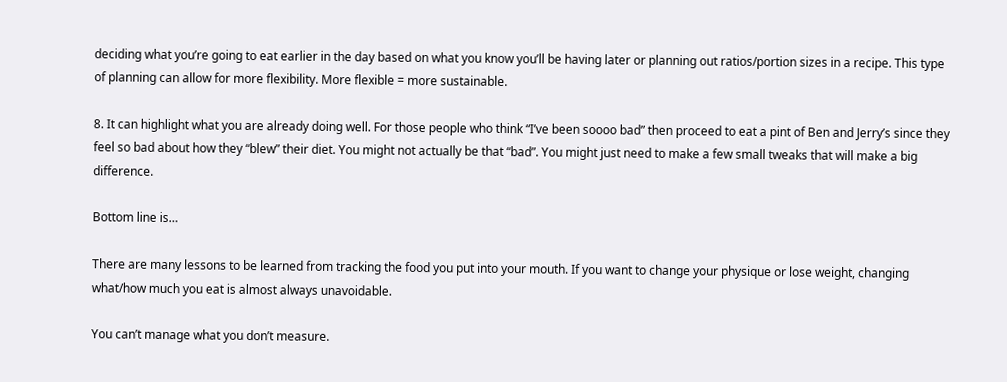deciding what you’re going to eat earlier in the day based on what you know you’ll be having later or planning out ratios/portion sizes in a recipe. This type of planning can allow for more flexibility. More flexible = more sustainable.

8. It can highlight what you are already doing well. For those people who think “I’ve been soooo bad” then proceed to eat a pint of Ben and Jerry’s since they feel so bad about how they “blew” their diet. You might not actually be that “bad”. You might just need to make a few small tweaks that will make a big difference.

Bottom line is…

There are many lessons to be learned from tracking the food you put into your mouth. If you want to change your physique or lose weight, changing what/how much you eat is almost always unavoidable.

You can’t manage what you don’t measure.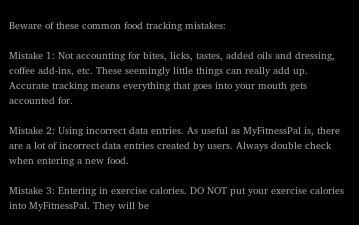Beware of these common food tracking mistakes:

Mistake 1: Not accounting for bites, licks, tastes, added oils and dressing, coffee add-ins, etc. These seemingly little things can really add up. Accurate tracking means everything that goes into your mouth gets accounted for.

Mistake 2: Using incorrect data entries. As useful as MyFitnessPal is, there are a lot of incorrect data entries created by users. Always double check when entering a new food.

Mistake 3: Entering in exercise calories. DO NOT put your exercise calories into MyFitnessPal. They will be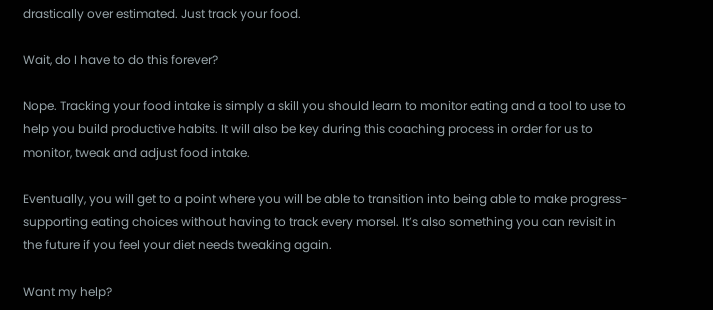drastically over estimated. Just track your food.

Wait, do I have to do this forever?

Nope. Tracking your food intake is simply a skill you should learn to monitor eating and a tool to use to help you build productive habits. It will also be key during this coaching process in order for us to monitor, tweak and adjust food intake.

Eventually, you will get to a point where you will be able to transition into being able to make progress-supporting eating choices without having to track every morsel. It’s also something you can revisit in the future if you feel your diet needs tweaking again.

Want my help?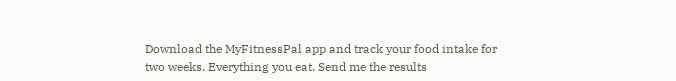Download the MyFitnessPal app and track your food intake for two weeks. Everything you eat. Send me the results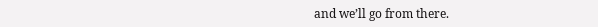and we’ll go from there.